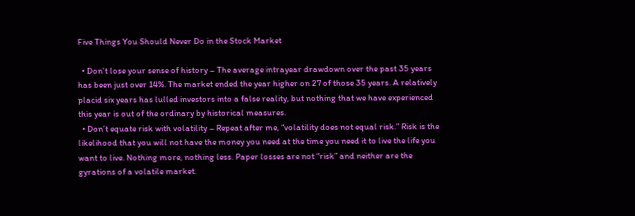Five Things You Should Never Do in the Stock Market

  • Don’t lose your sense of history – The average intrayear drawdown over the past 35 years has been just over 14%. The market ended the year higher on 27 of those 35 years. A relatively placid six years has lulled investors into a false reality, but nothing that we have experienced this year is out of the ordinary by historical measures.
  • Don’t equate risk with volatility – Repeat after me, “volatility does not equal risk.” Risk is the likelihood that you will not have the money you need at the time you need it to live the life you want to live. Nothing more, nothing less. Paper losses are not “risk” and neither are the gyrations of a volatile market.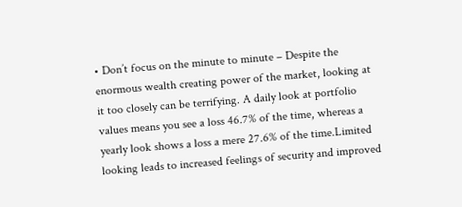• Don’t focus on the minute to minute – Despite the enormous wealth creating power of the market, looking at it too closely can be terrifying. A daily look at portfolio values means you see a loss 46.7% of the time, whereas a yearly look shows a loss a mere 27.6% of the time.Limited looking leads to increased feelings of security and improved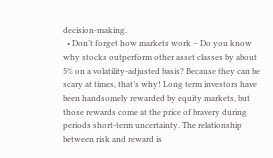decision-making.
  • Don’t forget how markets work – Do you know why stocks outperform other asset classes by about 5% on a volatility-adjusted basis? Because they can be scary at times, that’s why! Long term investors have been handsomely rewarded by equity markets, but those rewards come at the price of bravery during periods short-term uncertainty. The relationship between risk and reward is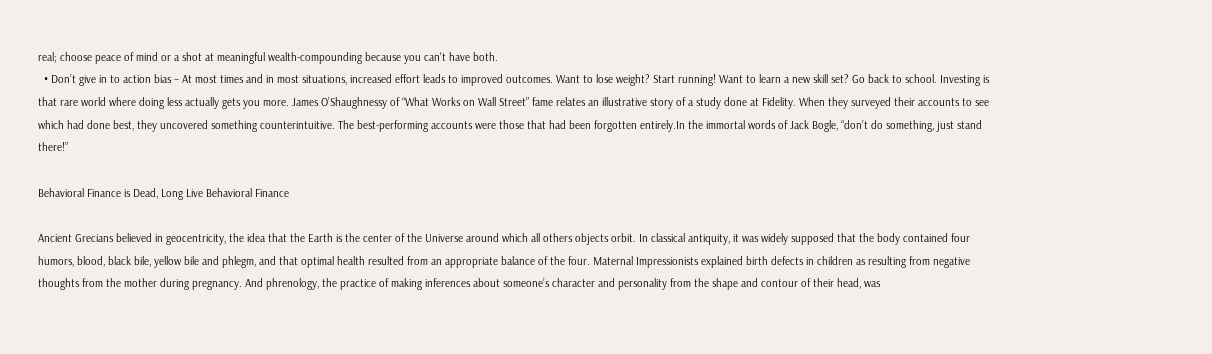real; choose peace of mind or a shot at meaningful wealth-compounding because you can't have both.
  • Don’t give in to action bias – At most times and in most situations, increased effort leads to improved outcomes. Want to lose weight? Start running! Want to learn a new skill set? Go back to school. Investing is that rare world where doing less actually gets you more. James O’Shaughnessy of “What Works on Wall Street” fame relates an illustrative story of a study done at Fidelity. When they surveyed their accounts to see which had done best, they uncovered something counterintuitive. The best-performing accounts were those that had been forgotten entirely.In the immortal words of Jack Bogle, “don’t do something, just stand there!”

Behavioral Finance is Dead, Long Live Behavioral Finance

Ancient Grecians believed in geocentricity, the idea that the Earth is the center of the Universe around which all others objects orbit. In classical antiquity, it was widely supposed that the body contained four humors, blood, black bile, yellow bile and phlegm, and that optimal health resulted from an appropriate balance of the four. Maternal Impressionists explained birth defects in children as resulting from negative thoughts from the mother during pregnancy. And phrenology, the practice of making inferences about someone’s character and personality from the shape and contour of their head, was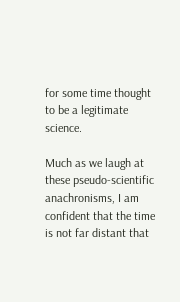for some time thought to be a legitimate science.

Much as we laugh at these pseudo-scientific anachronisms, I am confident that the time is not far distant that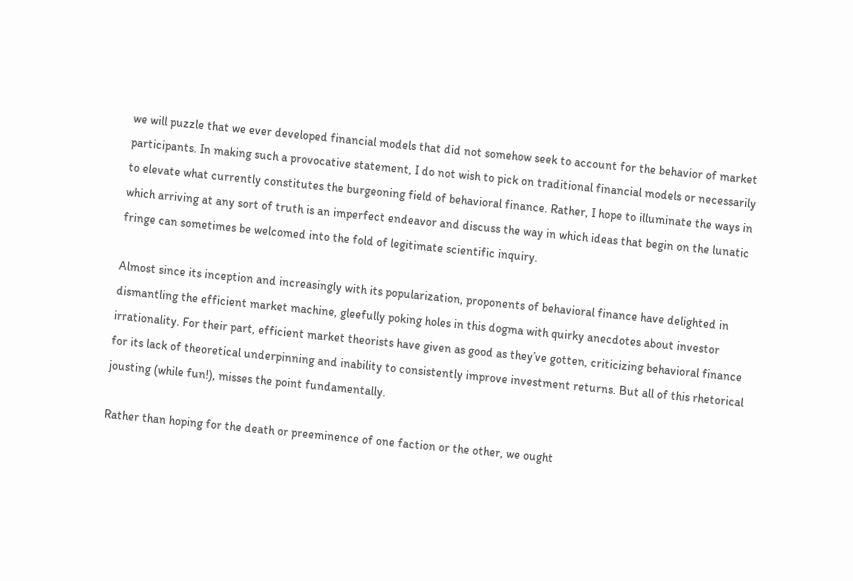we will puzzle that we ever developed financial models that did not somehow seek to account for the behavior of market participants. In making such a provocative statement, I do not wish to pick on traditional financial models or necessarily to elevate what currently constitutes the burgeoning field of behavioral finance. Rather, I hope to illuminate the ways in which arriving at any sort of truth is an imperfect endeavor and discuss the way in which ideas that begin on the lunatic fringe can sometimes be welcomed into the fold of legitimate scientific inquiry.

Almost since its inception and increasingly with its popularization, proponents of behavioral finance have delighted in dismantling the efficient market machine, gleefully poking holes in this dogma with quirky anecdotes about investor irrationality. For their part, efficient market theorists have given as good as they’ve gotten, criticizing behavioral finance for its lack of theoretical underpinning and inability to consistently improve investment returns. But all of this rhetorical jousting (while fun!), misses the point fundamentally.

Rather than hoping for the death or preeminence of one faction or the other, we ought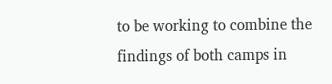to be working to combine the findings of both camps in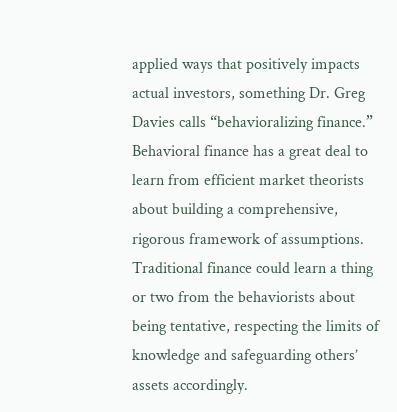applied ways that positively impacts actual investors, something Dr. Greg Davies calls “behavioralizing finance.” Behavioral finance has a great deal to learn from efficient market theorists about building a comprehensive, rigorous framework of assumptions. Traditional finance could learn a thing or two from the behaviorists about being tentative, respecting the limits of knowledge and safeguarding others’ assets accordingly.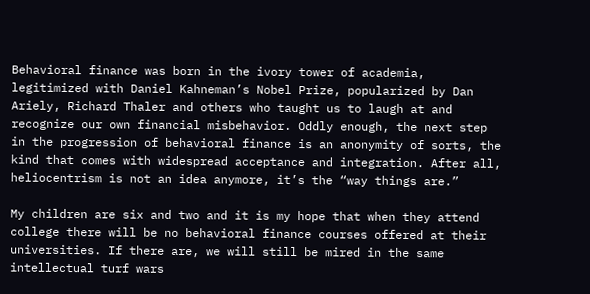Behavioral finance was born in the ivory tower of academia, legitimized with Daniel Kahneman’s Nobel Prize, popularized by Dan Ariely, Richard Thaler and others who taught us to laugh at and recognize our own financial misbehavior. Oddly enough, the next step in the progression of behavioral finance is an anonymity of sorts, the kind that comes with widespread acceptance and integration. After all, heliocentrism is not an idea anymore, it’s the “way things are.”

My children are six and two and it is my hope that when they attend college there will be no behavioral finance courses offered at their universities. If there are, we will still be mired in the same intellectual turf wars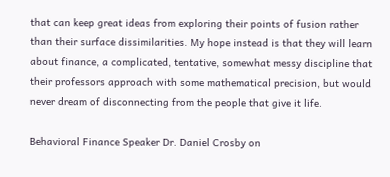that can keep great ideas from exploring their points of fusion rather than their surface dissimilarities. My hope instead is that they will learn about finance, a complicated, tentative, somewhat messy discipline that their professors approach with some mathematical precision, but would never dream of disconnecting from the people that give it life.

Behavioral Finance Speaker Dr. Daniel Crosby on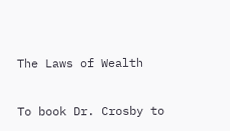The Laws of Wealth

To book Dr. Crosby to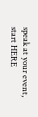speak at your event, start HERE